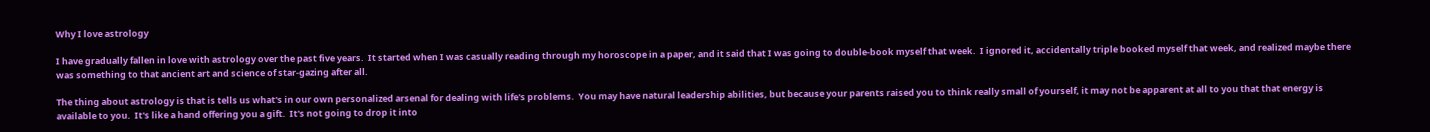Why I love astrology

I have gradually fallen in love with astrology over the past five years.  It started when I was casually reading through my horoscope in a paper, and it said that I was going to double-book myself that week.  I ignored it, accidentally triple booked myself that week, and realized maybe there was something to that ancient art and science of star-gazing after all.

The thing about astrology is that is tells us what's in our own personalized arsenal for dealing with life's problems.  You may have natural leadership abilities, but because your parents raised you to think really small of yourself, it may not be apparent at all to you that that energy is available to you.  It's like a hand offering you a gift.  It's not going to drop it into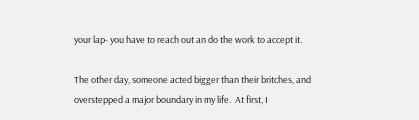your lap- you have to reach out an do the work to accept it.

The other day, someone acted bigger than their britches, and overstepped a major boundary in my life.  At first, I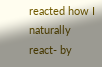reacted how I naturally react- by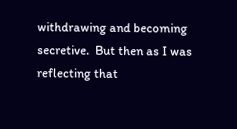withdrawing and becoming secretive.  But then as I was reflecting that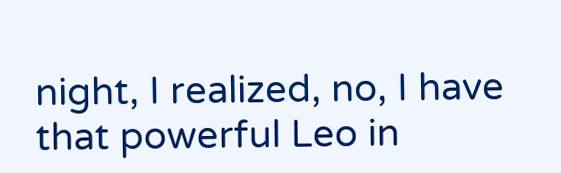night, I realized, no, I have that powerful Leo in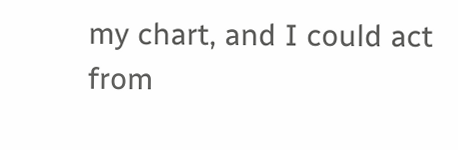my chart, and I could act from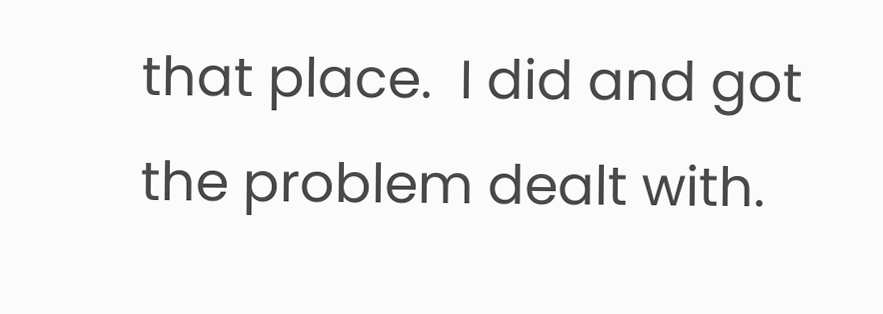that place.  I did and got the problem dealt with.